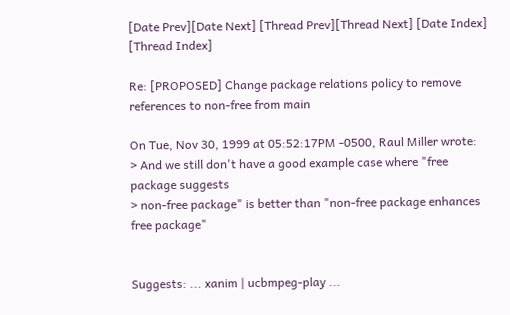[Date Prev][Date Next] [Thread Prev][Thread Next] [Date Index] [Thread Index]

Re: [PROPOSED] Change package relations policy to remove references to non-free from main

On Tue, Nov 30, 1999 at 05:52:17PM -0500, Raul Miller wrote:
> And we still don't have a good example case where "free package suggests
> non-free package" is better than "non-free package enhances free package"


Suggests: ... xanim | ucbmpeg-play ...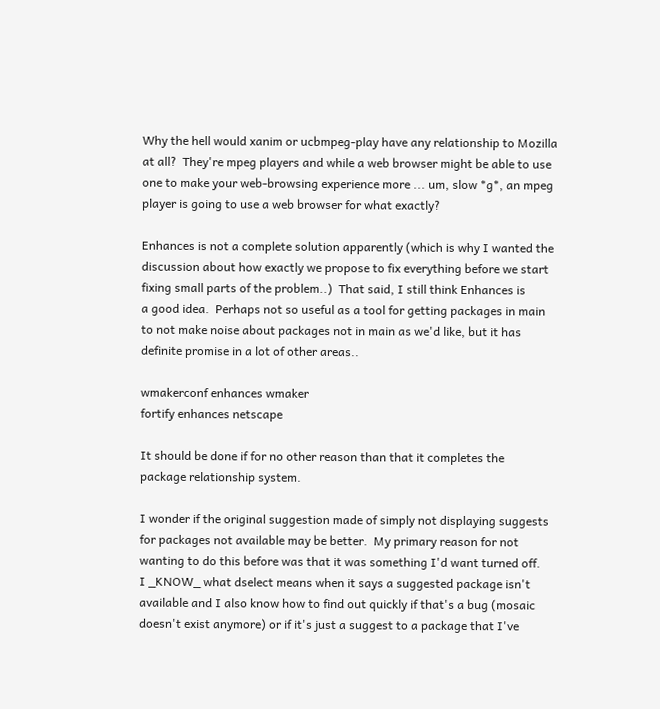Why the hell would xanim or ucbmpeg-play have any relationship to Mozilla
at all?  They're mpeg players and while a web browser might be able to use
one to make your web-browsing experience more ... um, slow *g*, an mpeg
player is going to use a web browser for what exactly?

Enhances is not a complete solution apparently (which is why I wanted the
discussion about how exactly we propose to fix everything before we start
fixing small parts of the problem..)  That said, I still think Enhances is
a good idea.  Perhaps not so useful as a tool for getting packages in main
to not make noise about packages not in main as we'd like, but it has
definite promise in a lot of other areas..

wmakerconf enhances wmaker
fortify enhances netscape

It should be done if for no other reason than that it completes the
package relationship system.

I wonder if the original suggestion made of simply not displaying suggests
for packages not available may be better.  My primary reason for not
wanting to do this before was that it was something I'd want turned off.
I _KNOW_ what dselect means when it says a suggested package isn't
available and I also know how to find out quickly if that's a bug (mosaic
doesn't exist anymore) or if it's just a suggest to a package that I've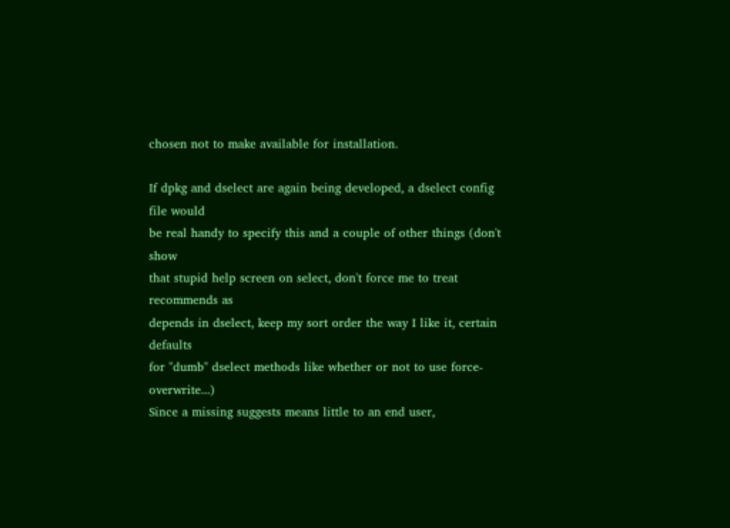chosen not to make available for installation.

If dpkg and dselect are again being developed, a dselect config file would
be real handy to specify this and a couple of other things (don't show
that stupid help screen on select, don't force me to treat recommends as
depends in dselect, keep my sort order the way I like it, certain defaults
for "dumb" dselect methods like whether or not to use force-overwrite...)
Since a missing suggests means little to an end user,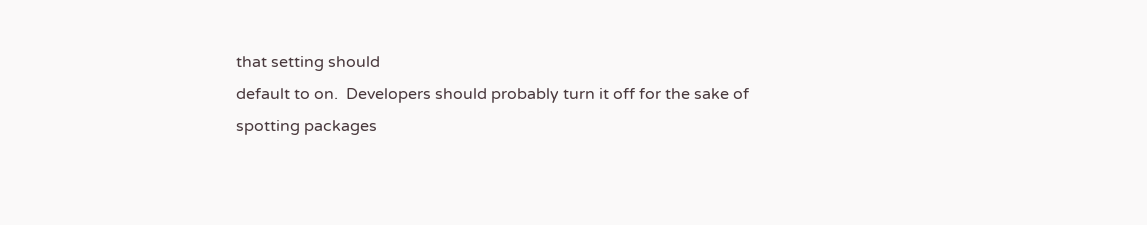that setting should
default to on.  Developers should probably turn it off for the sake of
spotting packages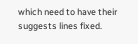which need to have their suggests lines fixed.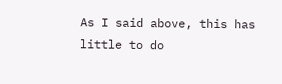As I said above, this has little to do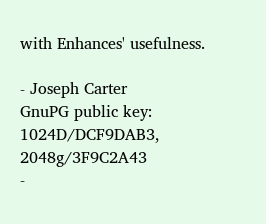with Enhances' usefulness.

- Joseph Carter         GnuPG public key:   1024D/DCF9DAB3, 2048g/3F9C2A43
-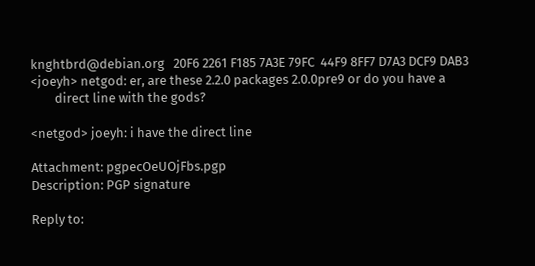knghtbrd@debian.org   20F6 2261 F185 7A3E 79FC  44F9 8FF7 D7A3 DCF9 DAB3
<joeyh> netgod: er, are these 2.2.0 packages 2.0.0pre9 or do you have a
        direct line with the gods?

<netgod> joeyh: i have the direct line

Attachment: pgpecOeUOjFbs.pgp
Description: PGP signature

Reply to: